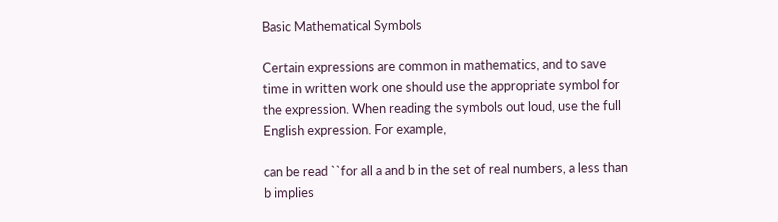Basic Mathematical Symbols

Certain expressions are common in mathematics, and to save time in written work one should use the appropriate symbol for the expression. When reading the symbols out loud, use the full English expression. For example,

can be read ``for all a and b in the set of real numbers, a less than b implies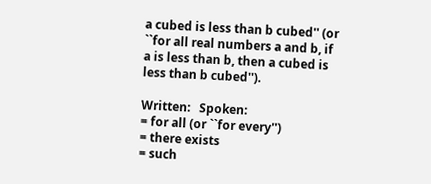a cubed is less than b cubed'' (or ``for all real numbers a and b, if a is less than b, then a cubed is less than b cubed'').

Written:   Spoken:
= for all (or ``for every'')
= there exists
= such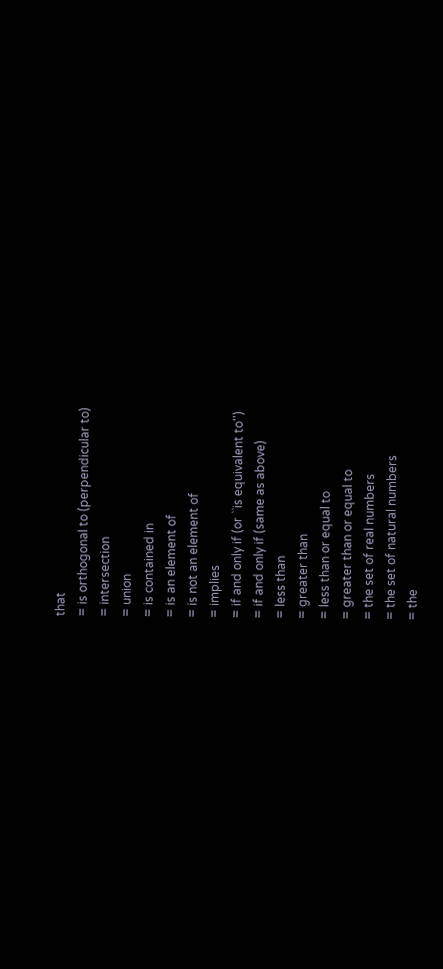that
= is orthogonal to (perpendicular to)
= intersection
= union
= is contained in
= is an element of
= is not an element of
= implies
= if and only if (or ``is equivalent to'')
= if and only if (same as above)
= less than
= greater than
= less than or equal to
= greater than or equal to
= the set of real numbers
= the set of natural numbers
= the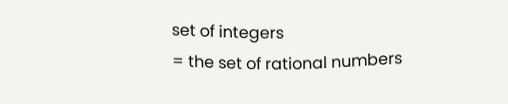set of integers
= the set of rational numbers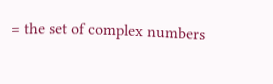= the set of complex numbers